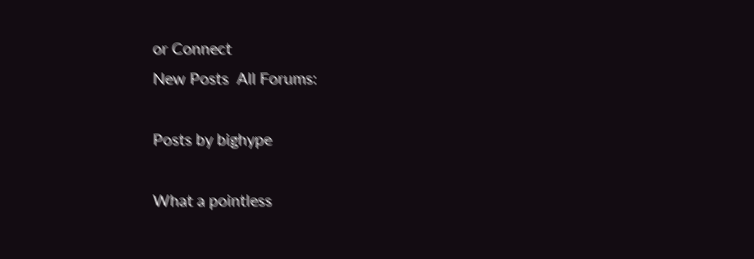or Connect
New Posts  All Forums:

Posts by bighype

What a pointless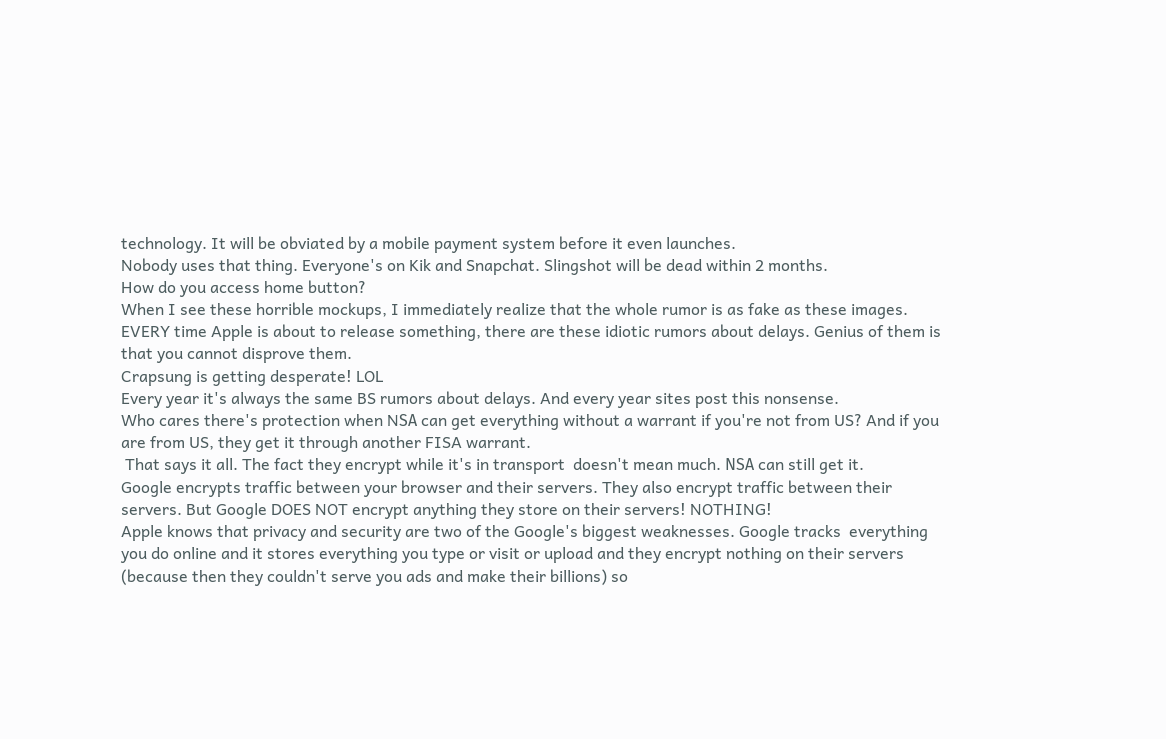technology. It will be obviated by a mobile payment system before it even launches.
Nobody uses that thing. Everyone's on Kik and Snapchat. Slingshot will be dead within 2 months.
How do you access home button?
When I see these horrible mockups, I immediately realize that the whole rumor is as fake as these images. EVERY time Apple is about to release something, there are these idiotic rumors about delays. Genius of them is that you cannot disprove them.
Crapsung is getting desperate! LOL
Every year it's always the same BS rumors about delays. And every year sites post this nonsense.
Who cares there's protection when NЅА can get everything without a warrant if you're not from US? And if you are from US, they get it through another FISA warrant.
 That says it all. The fact they encrypt while it's in transport  doesn't mean much. NЅА can still get it.
Google encrypts traffic between your browser and their servers. They also encrypt traffic between their servers. But Google DOES NOT encrypt anything they store on their servers! NOTHING!
Apple knows that privacy and security are two of the Google's biggest weaknesses. Google tracks  everything you do online and it stores everything you type or visit or upload and they encrypt nothing on their servers (because then they couldn't serve you ads and make their billions) so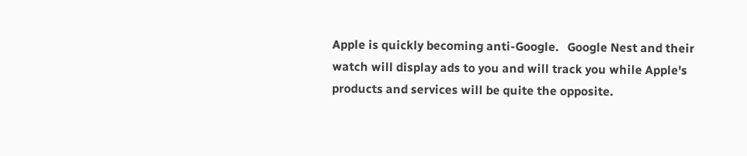Apple is quickly becoming anti-Google.   Google Nest and their watch will display ads to you and will track you while Apple's products and services will be quite the opposite.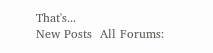That's...
New Posts  All Forums: